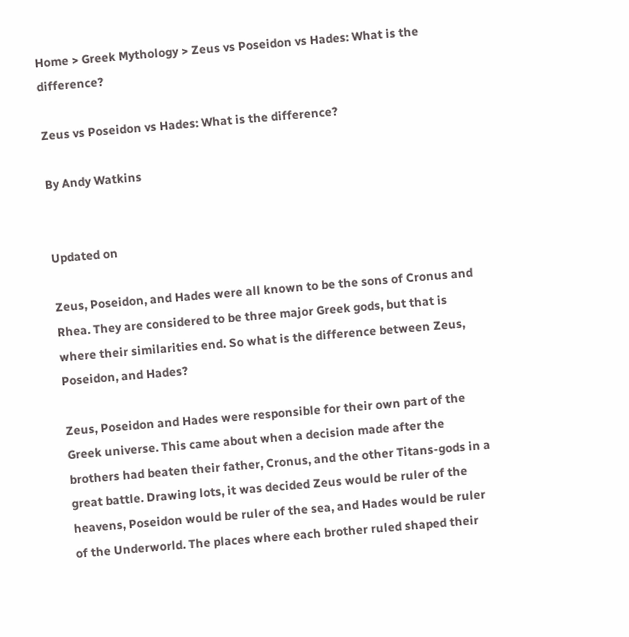Home > Greek Mythology > Zeus vs Poseidon vs Hades: What is the difference?

Zeus vs Poseidon vs Hades: What is the difference?

By Andy Watkins


Updated on

Zeus, Poseidon, and Hades were all known to be the sons of Cronus and Rhea. They are considered to be three major Greek gods, but that is where their similarities end. So what is the difference between Zeus, Poseidon, and Hades?

Zeus, Poseidon and Hades were responsible for their own part of the Greek universe. This came about when a decision made after the brothers had beaten their father, Cronus, and the other Titans-gods in a great battle. Drawing lots, it was decided Zeus would be ruler of the heavens, Poseidon would be ruler of the sea, and Hades would be ruler of the Underworld. The places where each brother ruled shaped their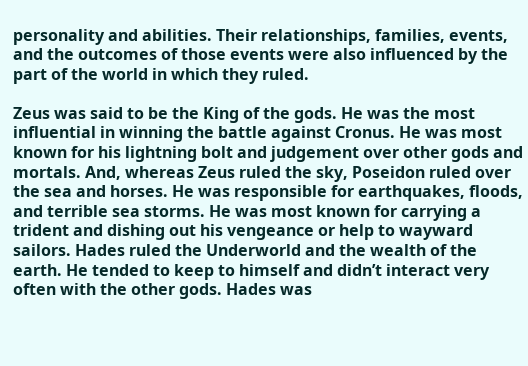personality and abilities. Their relationships, families, events, and the outcomes of those events were also influenced by the part of the world in which they ruled.

Zeus was said to be the King of the gods. He was the most influential in winning the battle against Cronus. He was most known for his lightning bolt and judgement over other gods and mortals. And, whereas Zeus ruled the sky, Poseidon ruled over the sea and horses. He was responsible for earthquakes, floods, and terrible sea storms. He was most known for carrying a trident and dishing out his vengeance or help to wayward sailors. Hades ruled the Underworld and the wealth of the earth. He tended to keep to himself and didn’t interact very often with the other gods. Hades was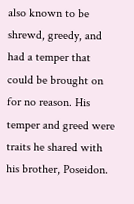also known to be shrewd, greedy, and had a temper that could be brought on for no reason. His temper and greed were traits he shared with his brother, Poseidon.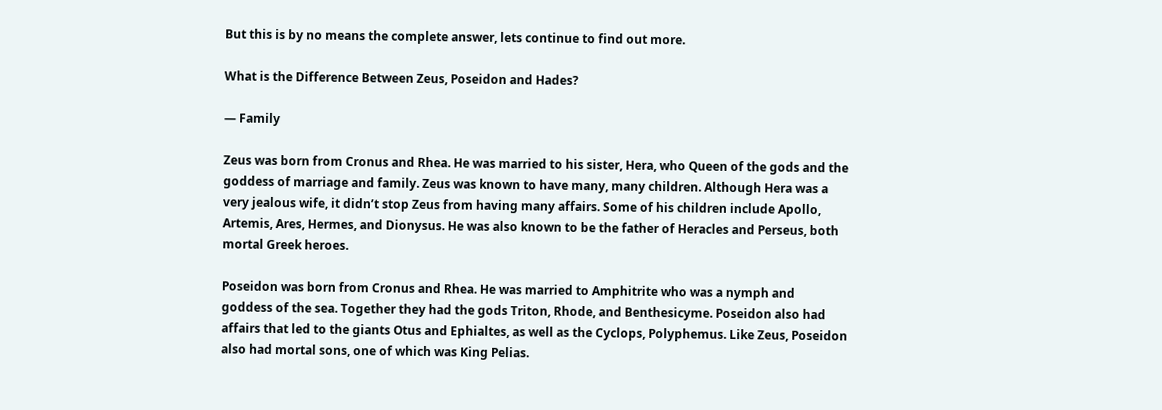But this is by no means the complete answer, lets continue to find out more.

What is the Difference Between Zeus, Poseidon and Hades?

— Family

Zeus was born from Cronus and Rhea. He was married to his sister, Hera, who Queen of the gods and the goddess of marriage and family. Zeus was known to have many, many children. Although Hera was a very jealous wife, it didn’t stop Zeus from having many affairs. Some of his children include Apollo, Artemis, Ares, Hermes, and Dionysus. He was also known to be the father of Heracles and Perseus, both mortal Greek heroes.

Poseidon was born from Cronus and Rhea. He was married to Amphitrite who was a nymph and goddess of the sea. Together they had the gods Triton, Rhode, and Benthesicyme. Poseidon also had affairs that led to the giants Otus and Ephialtes, as well as the Cyclops, Polyphemus. Like Zeus, Poseidon also had mortal sons, one of which was King Pelias.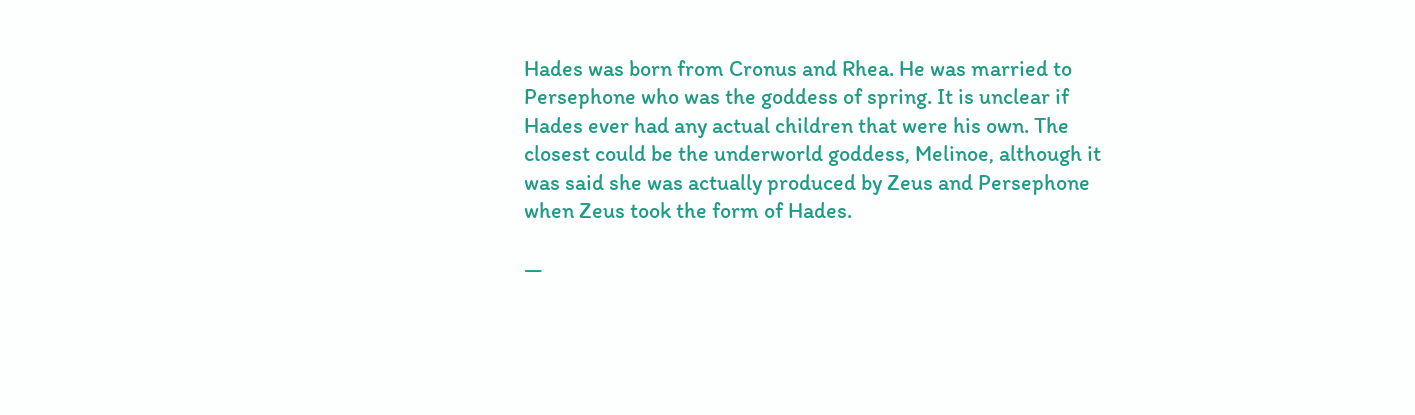Hades was born from Cronus and Rhea. He was married to Persephone who was the goddess of spring. It is unclear if Hades ever had any actual children that were his own. The closest could be the underworld goddess, Melinoe, although it was said she was actually produced by Zeus and Persephone when Zeus took the form of Hades.

—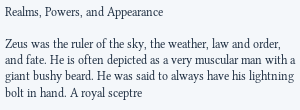Realms, Powers, and Appearance

Zeus was the ruler of the sky, the weather, law and order, and fate. He is often depicted as a very muscular man with a giant bushy beard. He was said to always have his lightning bolt in hand. A royal sceptre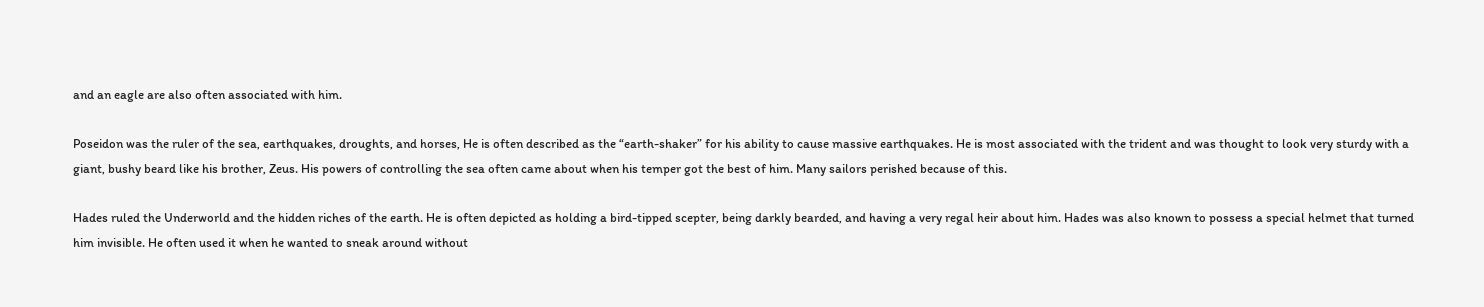and an eagle are also often associated with him.

Poseidon was the ruler of the sea, earthquakes, droughts, and horses, He is often described as the “earth-shaker” for his ability to cause massive earthquakes. He is most associated with the trident and was thought to look very sturdy with a giant, bushy beard like his brother, Zeus. His powers of controlling the sea often came about when his temper got the best of him. Many sailors perished because of this.

Hades ruled the Underworld and the hidden riches of the earth. He is often depicted as holding a bird-tipped scepter, being darkly bearded, and having a very regal heir about him. Hades was also known to possess a special helmet that turned him invisible. He often used it when he wanted to sneak around without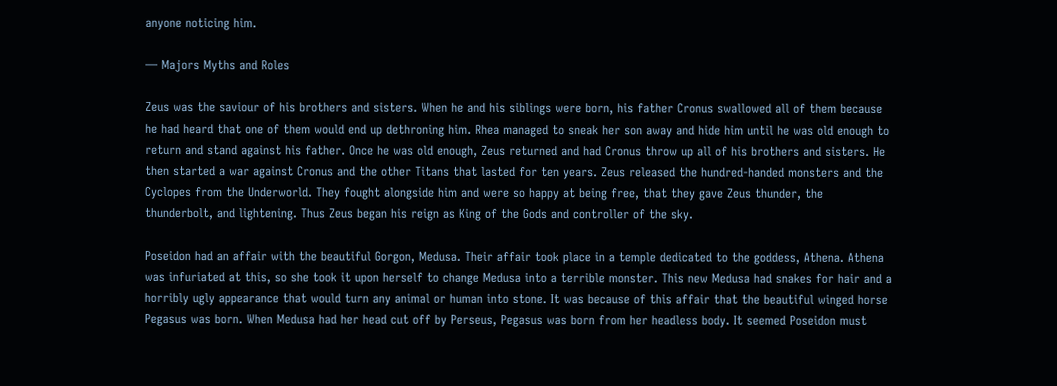anyone noticing him.

— Majors Myths and Roles

Zeus was the saviour of his brothers and sisters. When he and his siblings were born, his father Cronus swallowed all of them because he had heard that one of them would end up dethroning him. Rhea managed to sneak her son away and hide him until he was old enough to return and stand against his father. Once he was old enough, Zeus returned and had Cronus throw up all of his brothers and sisters. He then started a war against Cronus and the other Titans that lasted for ten years. Zeus released the hundred-handed monsters and the Cyclopes from the Underworld. They fought alongside him and were so happy at being free, that they gave Zeus thunder, the thunderbolt, and lightening. Thus Zeus began his reign as King of the Gods and controller of the sky.

Poseidon had an affair with the beautiful Gorgon, Medusa. Their affair took place in a temple dedicated to the goddess, Athena. Athena was infuriated at this, so she took it upon herself to change Medusa into a terrible monster. This new Medusa had snakes for hair and a horribly ugly appearance that would turn any animal or human into stone. It was because of this affair that the beautiful winged horse Pegasus was born. When Medusa had her head cut off by Perseus, Pegasus was born from her headless body. It seemed Poseidon must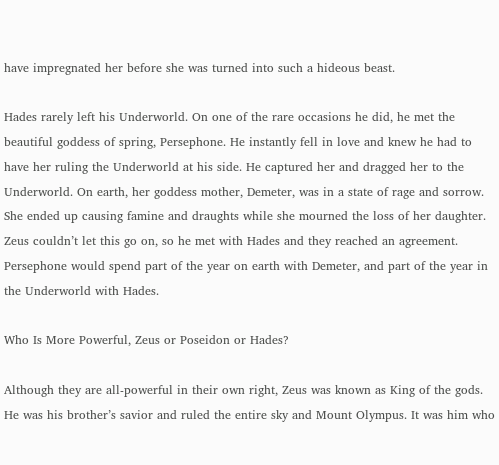have impregnated her before she was turned into such a hideous beast.

Hades rarely left his Underworld. On one of the rare occasions he did, he met the beautiful goddess of spring, Persephone. He instantly fell in love and knew he had to have her ruling the Underworld at his side. He captured her and dragged her to the Underworld. On earth, her goddess mother, Demeter, was in a state of rage and sorrow. She ended up causing famine and draughts while she mourned the loss of her daughter. Zeus couldn’t let this go on, so he met with Hades and they reached an agreement. Persephone would spend part of the year on earth with Demeter, and part of the year in the Underworld with Hades.

Who Is More Powerful, Zeus or Poseidon or Hades?

Although they are all-powerful in their own right, Zeus was known as King of the gods. He was his brother’s savior and ruled the entire sky and Mount Olympus. It was him who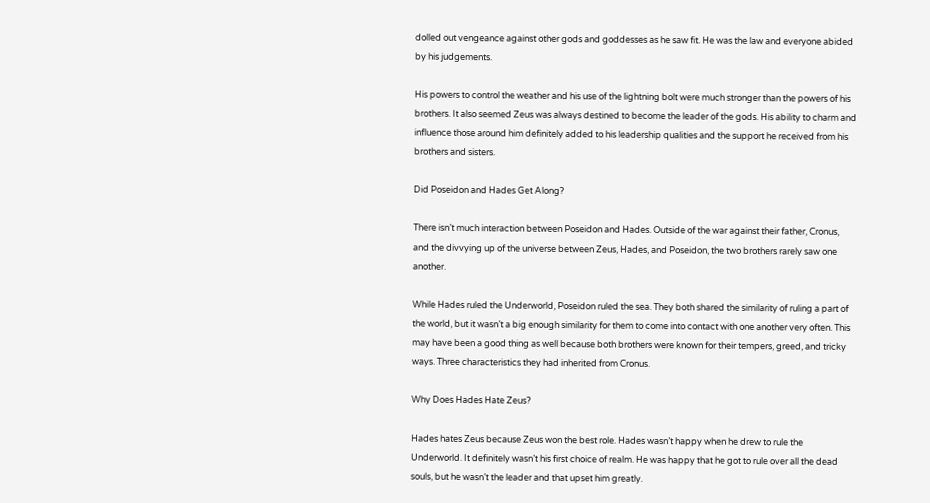dolled out vengeance against other gods and goddesses as he saw fit. He was the law and everyone abided by his judgements.

His powers to control the weather and his use of the lightning bolt were much stronger than the powers of his brothers. It also seemed Zeus was always destined to become the leader of the gods. His ability to charm and influence those around him definitely added to his leadership qualities and the support he received from his brothers and sisters.

Did Poseidon and Hades Get Along?

There isn’t much interaction between Poseidon and Hades. Outside of the war against their father, Cronus, and the divvying up of the universe between Zeus, Hades, and Poseidon, the two brothers rarely saw one another.

While Hades ruled the Underworld, Poseidon ruled the sea. They both shared the similarity of ruling a part of the world, but it wasn’t a big enough similarity for them to come into contact with one another very often. This may have been a good thing as well because both brothers were known for their tempers, greed, and tricky ways. Three characteristics they had inherited from Cronus.

Why Does Hades Hate Zeus?

Hades hates Zeus because Zeus won the best role. Hades wasn’t happy when he drew to rule the Underworld. It definitely wasn’t his first choice of realm. He was happy that he got to rule over all the dead souls, but he wasn’t the leader and that upset him greatly.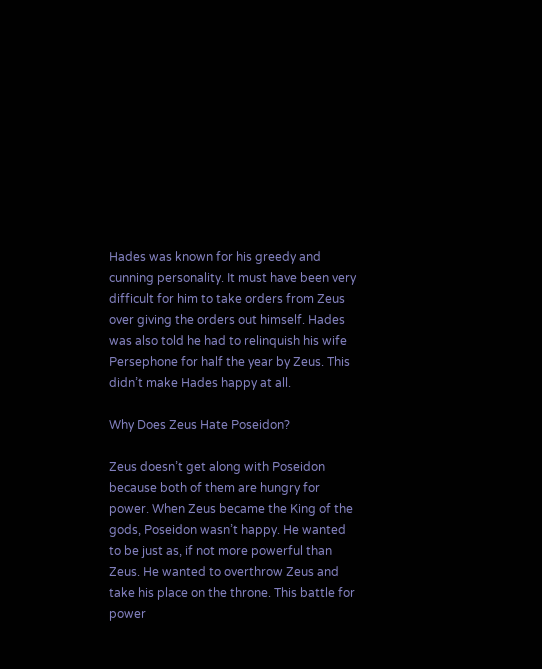Hades was known for his greedy and cunning personality. It must have been very difficult for him to take orders from Zeus over giving the orders out himself. Hades was also told he had to relinquish his wife Persephone for half the year by Zeus. This didn’t make Hades happy at all.

Why Does Zeus Hate Poseidon?

Zeus doesn’t get along with Poseidon because both of them are hungry for power. When Zeus became the King of the gods, Poseidon wasn’t happy. He wanted to be just as, if not more powerful than Zeus. He wanted to overthrow Zeus and take his place on the throne. This battle for power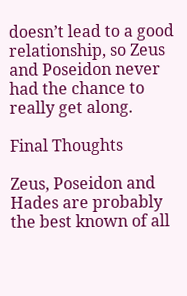doesn’t lead to a good relationship, so Zeus and Poseidon never had the chance to really get along.

Final Thoughts

Zeus, Poseidon and Hades are probably the best known of all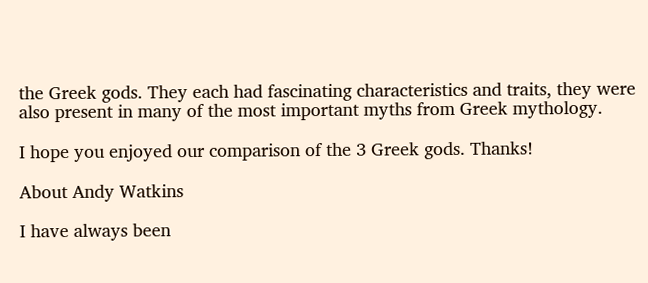the Greek gods. They each had fascinating characteristics and traits, they were also present in many of the most important myths from Greek mythology.

I hope you enjoyed our comparison of the 3 Greek gods. Thanks!

About Andy Watkins

I have always been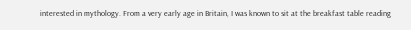interested in mythology. From a very early age in Britain, I was known to sit at the breakfast table reading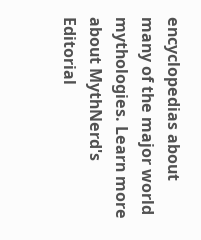encyclopedias about many of the major world mythologies. Learn more about MythNerd's Editorial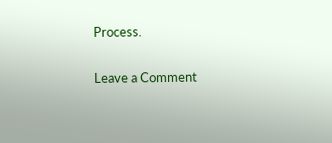Process.

Leave a Comment